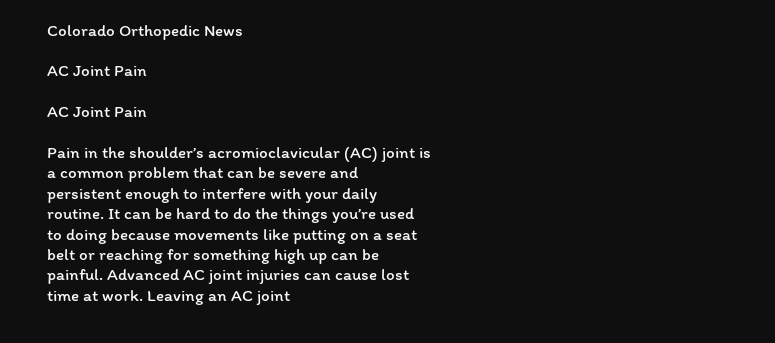Colorado Orthopedic News

AC Joint Pain

AC Joint Pain

Pain in the shoulder’s acromioclavicular (AC) joint is a common problem that can be severe and persistent enough to interfere with your daily routine. It can be hard to do the things you’re used to doing because movements like putting on a seat belt or reaching for something high up can be painful. Advanced AC joint injuries can cause lost time at work. Leaving an AC joint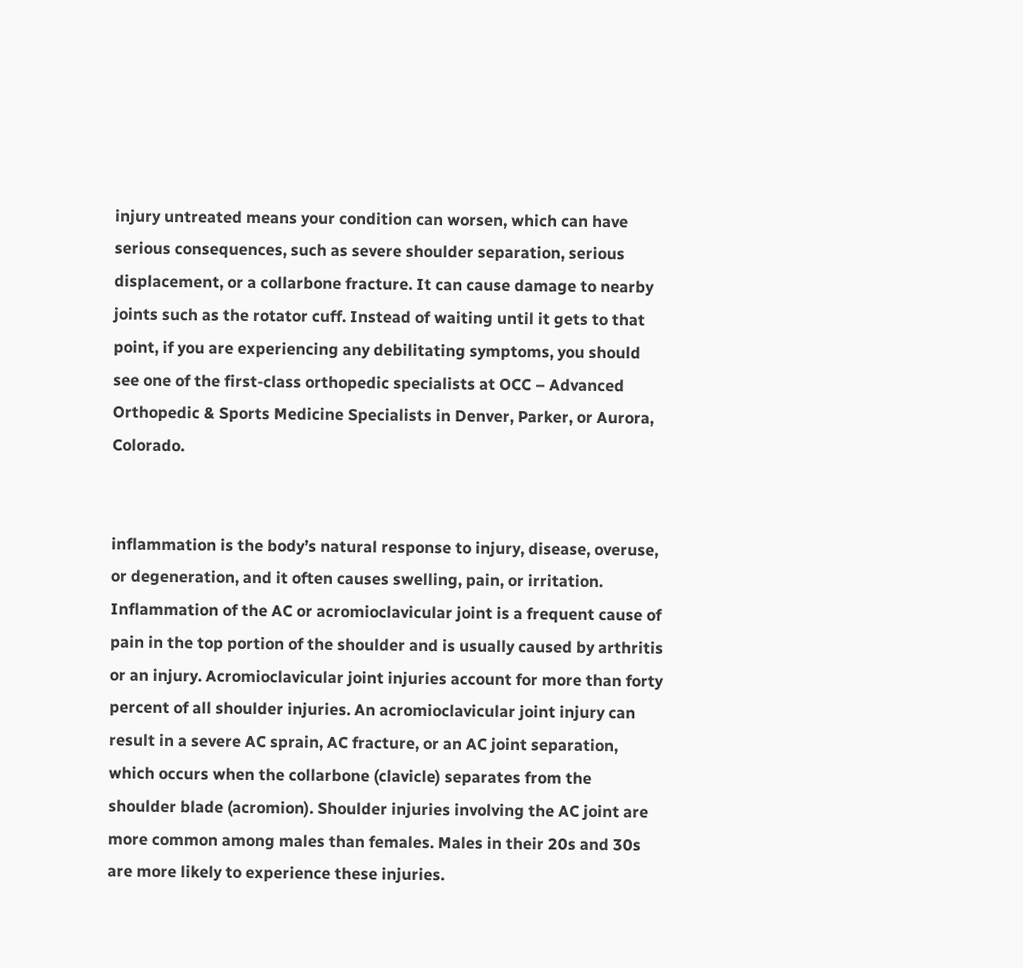injury untreated means your condition can worsen, which can have serious consequences, such as severe shoulder separation, serious displacement, or a collarbone fracture. It can cause damage to nearby joints such as the rotator cuff. Instead of waiting until it gets to that point, if you are experiencing any debilitating symptoms, you should see one of the first-class orthopedic specialists at OCC – Advanced Orthopedic & Sports Medicine Specialists in Denver, Parker, or Aurora, Colorado.


inflammation is the body’s natural response to injury, disease, overuse, or degeneration, and it often causes swelling, pain, or irritation. Inflammation of the AC or acromioclavicular joint is a frequent cause of pain in the top portion of the shoulder and is usually caused by arthritis or an injury. Acromioclavicular joint injuries account for more than forty percent of all shoulder injuries. An acromioclavicular joint injury can result in a severe AC sprain, AC fracture, or an AC joint separation, which occurs when the collarbone (clavicle) separates from the shoulder blade (acromion). Shoulder injuries involving the AC joint are more common among males than females. Males in their 20s and 30s are more likely to experience these injuries.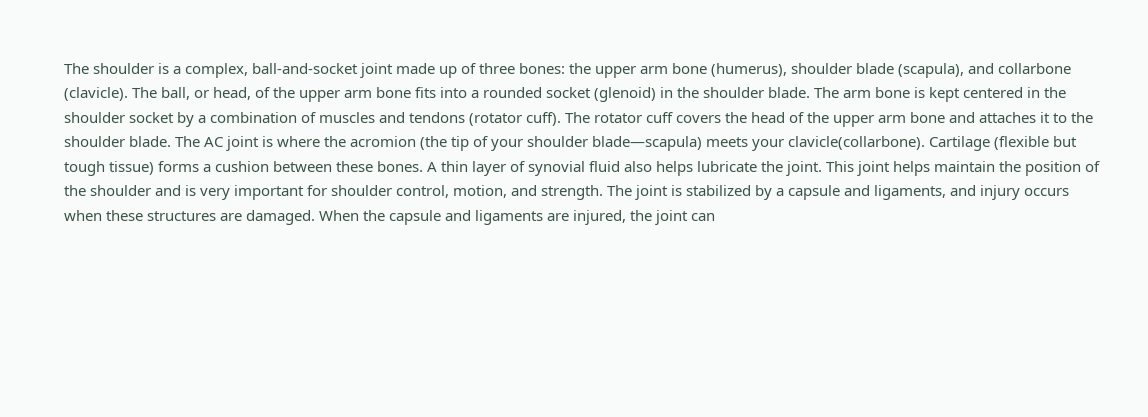The shoulder is a complex, ball-and-socket joint made up of three bones: the upper arm bone (humerus), shoulder blade (scapula), and collarbone (clavicle). The ball, or head, of the upper arm bone fits into a rounded socket (glenoid) in the shoulder blade. The arm bone is kept centered in the shoulder socket by a combination of muscles and tendons (rotator cuff). The rotator cuff covers the head of the upper arm bone and attaches it to the shoulder blade. The AC joint is where the acromion (the tip of your shoulder blade—scapula) meets your clavicle(collarbone). Cartilage (flexible but tough tissue) forms a cushion between these bones. A thin layer of synovial fluid also helps lubricate the joint. This joint helps maintain the position of the shoulder and is very important for shoulder control, motion, and strength. The joint is stabilized by a capsule and ligaments, and injury occurs when these structures are damaged. When the capsule and ligaments are injured, the joint can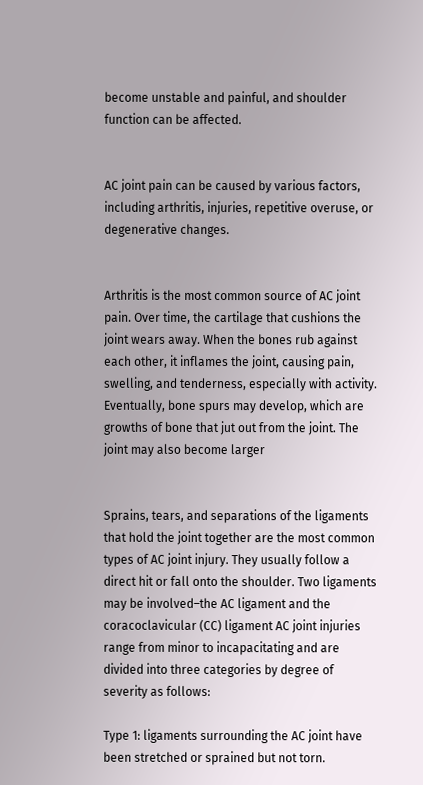become unstable and painful, and shoulder function can be affected.


AC joint pain can be caused by various factors, including arthritis, injuries, repetitive overuse, or degenerative changes.


Arthritis is the most common source of AC joint pain. Over time, the cartilage that cushions the joint wears away. When the bones rub against each other, it inflames the joint, causing pain, swelling, and tenderness, especially with activity. Eventually, bone spurs may develop, which are growths of bone that jut out from the joint. The joint may also become larger


Sprains, tears, and separations of the ligaments that hold the joint together are the most common types of AC joint injury. They usually follow a direct hit or fall onto the shoulder. Two ligaments may be involved–the AC ligament and the coracoclavicular (CC) ligament AC joint injuries range from minor to incapacitating and are divided into three categories by degree of severity as follows:

Type 1: ligaments surrounding the AC joint have been stretched or sprained but not torn.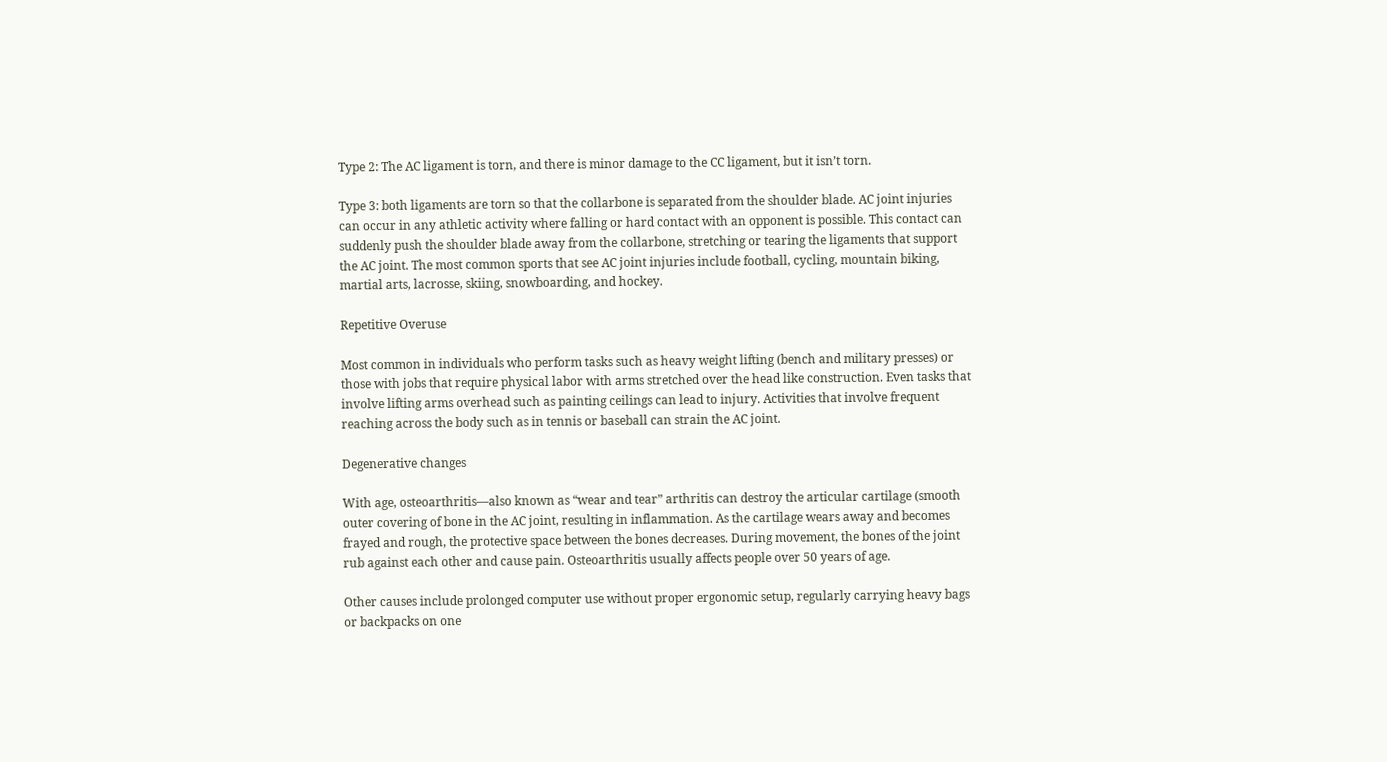Type 2: The AC ligament is torn, and there is minor damage to the CC ligament, but it isn’t torn.

Type 3: both ligaments are torn so that the collarbone is separated from the shoulder blade. AC joint injuries can occur in any athletic activity where falling or hard contact with an opponent is possible. This contact can suddenly push the shoulder blade away from the collarbone, stretching or tearing the ligaments that support the AC joint. The most common sports that see AC joint injuries include football, cycling, mountain biking, martial arts, lacrosse, skiing, snowboarding, and hockey.

Repetitive Overuse

Most common in individuals who perform tasks such as heavy weight lifting (bench and military presses) or those with jobs that require physical labor with arms stretched over the head like construction. Even tasks that involve lifting arms overhead such as painting ceilings can lead to injury. Activities that involve frequent reaching across the body such as in tennis or baseball can strain the AC joint.

Degenerative changes

With age, osteoarthritis—also known as “wear and tear” arthritis can destroy the articular cartilage (smooth outer covering of bone in the AC joint, resulting in inflammation. As the cartilage wears away and becomes frayed and rough, the protective space between the bones decreases. During movement, the bones of the joint rub against each other and cause pain. Osteoarthritis usually affects people over 50 years of age.

Other causes include prolonged computer use without proper ergonomic setup, regularly carrying heavy bags or backpacks on one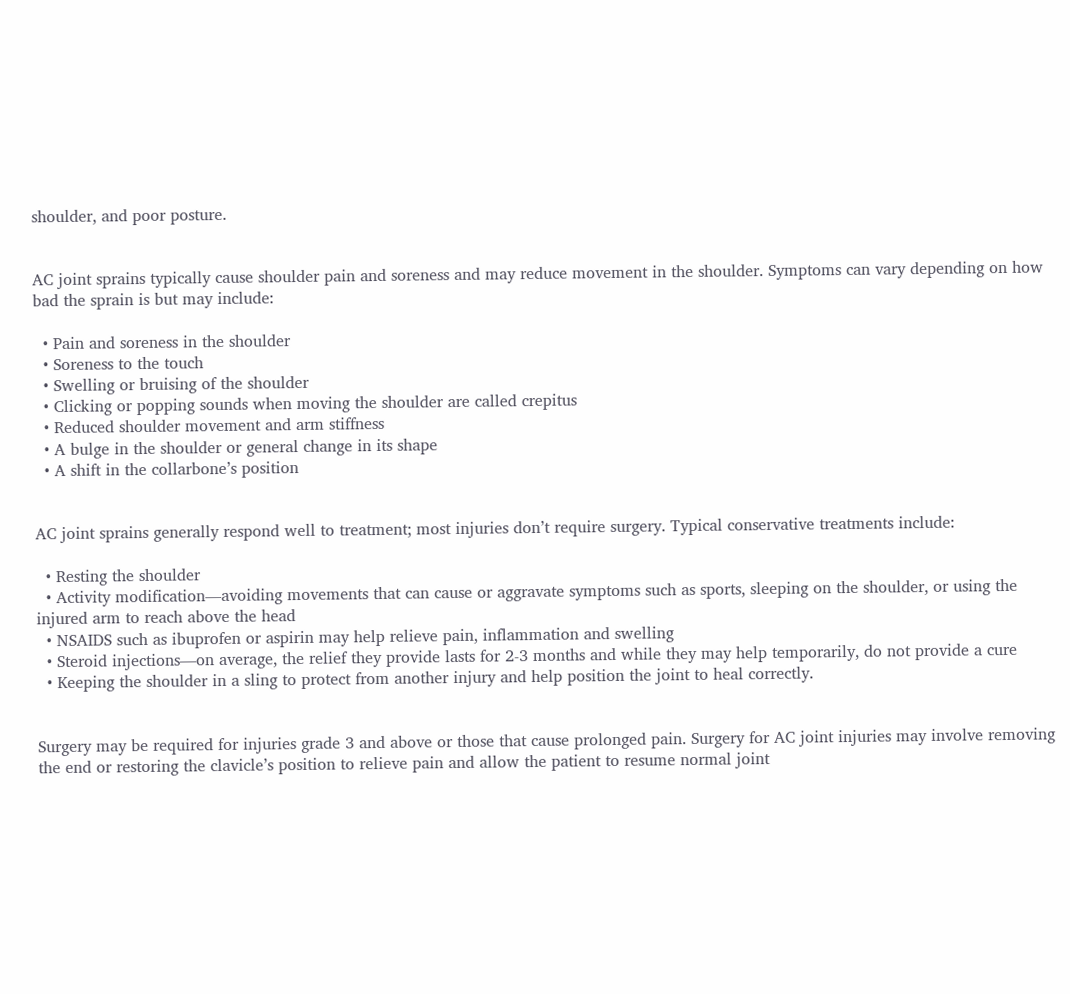shoulder, and poor posture.


AC joint sprains typically cause shoulder pain and soreness and may reduce movement in the shoulder. Symptoms can vary depending on how bad the sprain is but may include:

  • Pain and soreness in the shoulder
  • Soreness to the touch
  • Swelling or bruising of the shoulder
  • Clicking or popping sounds when moving the shoulder are called crepitus
  • Reduced shoulder movement and arm stiffness
  • A bulge in the shoulder or general change in its shape
  • A shift in the collarbone’s position


AC joint sprains generally respond well to treatment; most injuries don’t require surgery. Typical conservative treatments include:

  • Resting the shoulder
  • Activity modification—avoiding movements that can cause or aggravate symptoms such as sports, sleeping on the shoulder, or using the injured arm to reach above the head
  • NSAIDS such as ibuprofen or aspirin may help relieve pain, inflammation and swelling
  • Steroid injections—on average, the relief they provide lasts for 2-3 months and while they may help temporarily, do not provide a cure
  • Keeping the shoulder in a sling to protect from another injury and help position the joint to heal correctly.


Surgery may be required for injuries grade 3 and above or those that cause prolonged pain. Surgery for AC joint injuries may involve removing the end or restoring the clavicle’s position to relieve pain and allow the patient to resume normal joint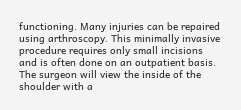functioning. Many injuries can be repaired using arthroscopy. This minimally invasive procedure requires only small incisions and is often done on an outpatient basis. The surgeon will view the inside of the shoulder with a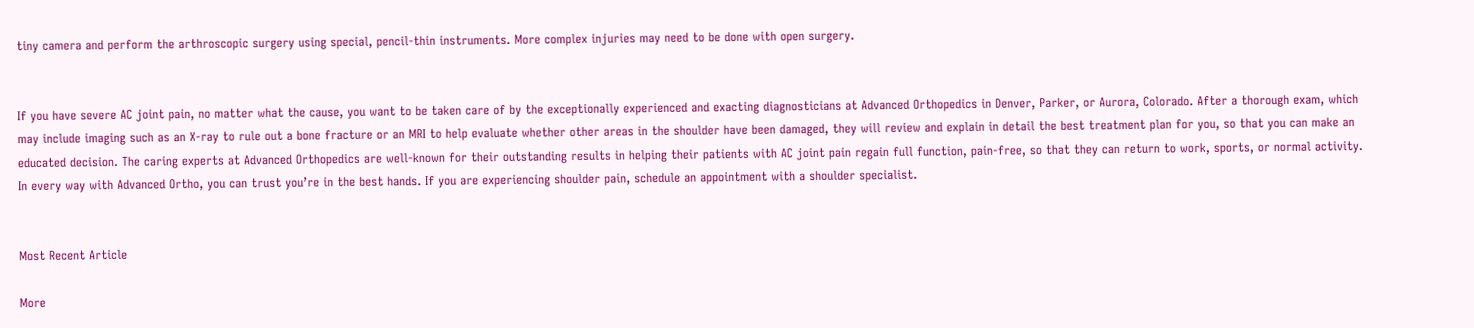tiny camera and perform the arthroscopic surgery using special, pencil-thin instruments. More complex injuries may need to be done with open surgery.


If you have severe AC joint pain, no matter what the cause, you want to be taken care of by the exceptionally experienced and exacting diagnosticians at Advanced Orthopedics in Denver, Parker, or Aurora, Colorado. After a thorough exam, which may include imaging such as an X-ray to rule out a bone fracture or an MRI to help evaluate whether other areas in the shoulder have been damaged, they will review and explain in detail the best treatment plan for you, so that you can make an educated decision. The caring experts at Advanced Orthopedics are well-known for their outstanding results in helping their patients with AC joint pain regain full function, pain-free, so that they can return to work, sports, or normal activity. In every way with Advanced Ortho, you can trust you’re in the best hands. If you are experiencing shoulder pain, schedule an appointment with a shoulder specialist.


Most Recent Article

More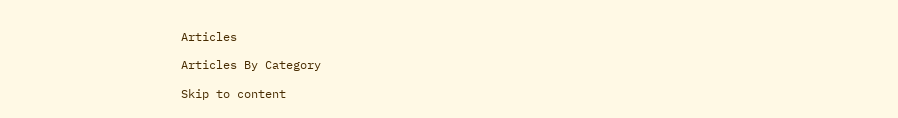Articles

Articles By Category

Skip to content